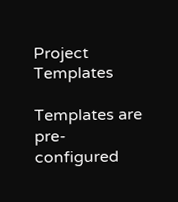Project Templates

Templates are pre-configured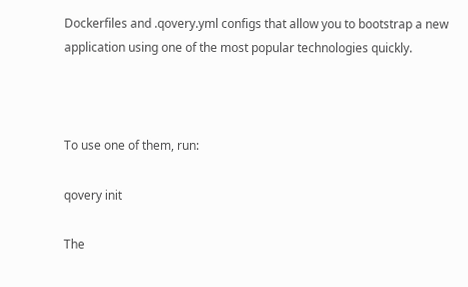Dockerfiles and .qovery.yml configs that allow you to bootstrap a new application using one of the most popular technologies quickly.



To use one of them, run:

qovery init

The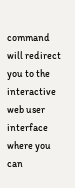command will redirect you to the interactive web user interface where you can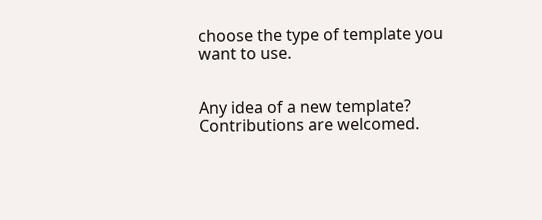choose the type of template you want to use.


Any idea of a new template? Contributions are welcomed.